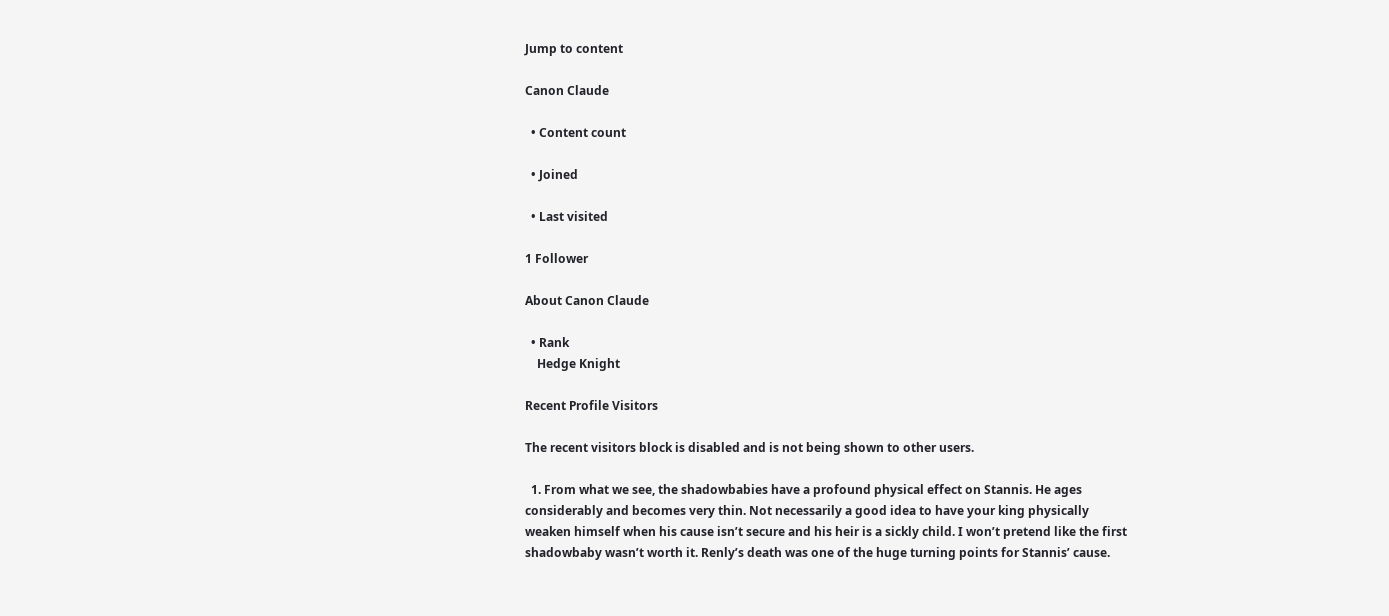Jump to content

Canon Claude

  • Content count

  • Joined

  • Last visited

1 Follower

About Canon Claude

  • Rank
    Hedge Knight

Recent Profile Visitors

The recent visitors block is disabled and is not being shown to other users.

  1. From what we see, the shadowbabies have a profound physical effect on Stannis. He ages considerably and becomes very thin. Not necessarily a good idea to have your king physically weaken himself when his cause isn’t secure and his heir is a sickly child. I won’t pretend like the first shadowbaby wasn’t worth it. Renly’s death was one of the huge turning points for Stannis’ cause.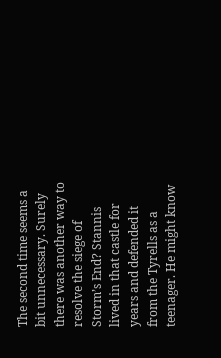The second time seems a bit unnecessary. Surely there was another way to resolve the siege of Storm’s End? Stannis lived in that castle for years and defended it from the Tyrells as a teenager. He might know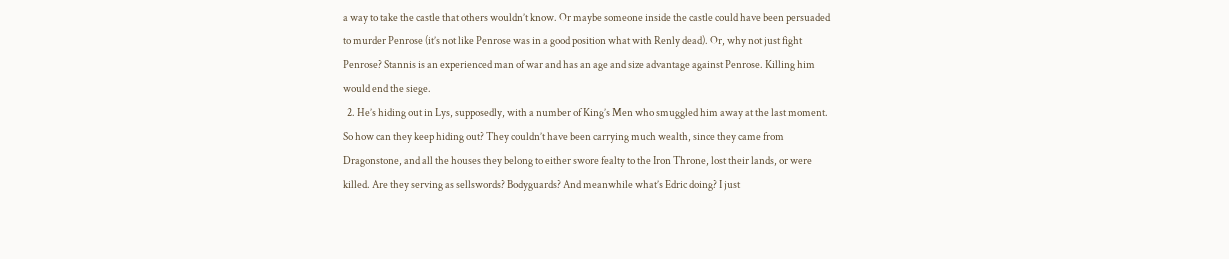a way to take the castle that others wouldn’t know. Or maybe someone inside the castle could have been persuaded to murder Penrose (it’s not like Penrose was in a good position what with Renly dead). Or, why not just fight Penrose? Stannis is an experienced man of war and has an age and size advantage against Penrose. Killing him would end the siege.
  2. He’s hiding out in Lys, supposedly, with a number of King’s Men who smuggled him away at the last moment. So how can they keep hiding out? They couldn’t have been carrying much wealth, since they came from Dragonstone, and all the houses they belong to either swore fealty to the Iron Throne, lost their lands, or were killed. Are they serving as sellswords? Bodyguards? And meanwhile what’s Edric doing? I just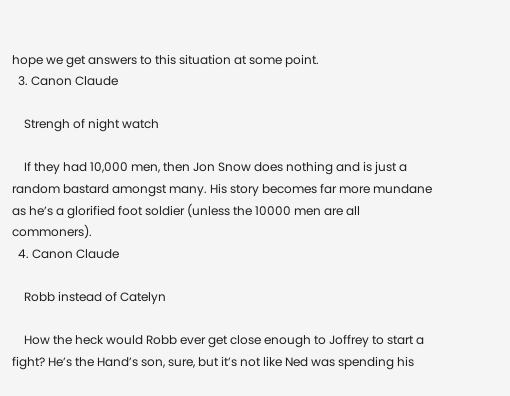hope we get answers to this situation at some point.
  3. Canon Claude

    Strengh of night watch

    If they had 10,000 men, then Jon Snow does nothing and is just a random bastard amongst many. His story becomes far more mundane as he’s a glorified foot soldier (unless the 10000 men are all commoners).
  4. Canon Claude

    Robb instead of Catelyn

    How the heck would Robb ever get close enough to Joffrey to start a fight? He’s the Hand’s son, sure, but it’s not like Ned was spending his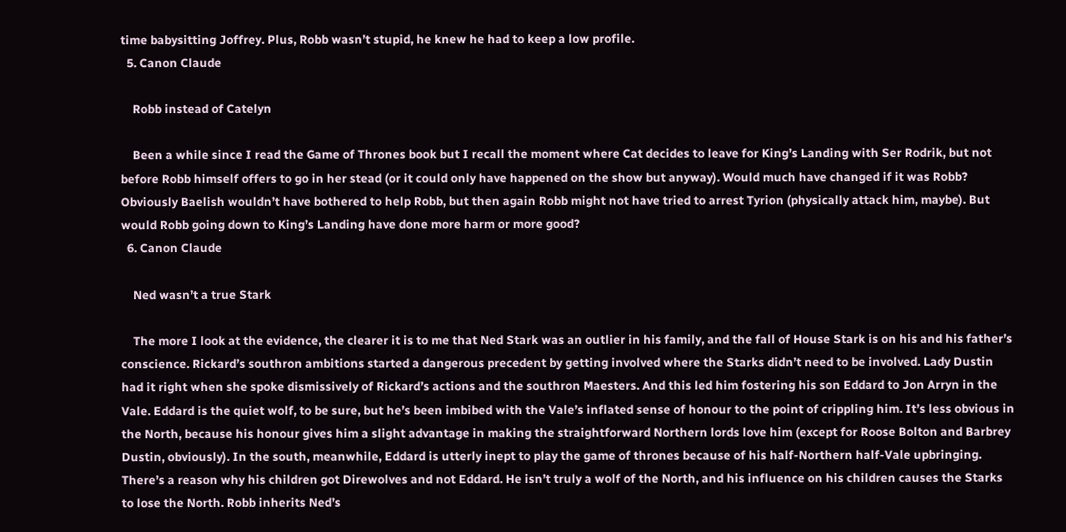time babysitting Joffrey. Plus, Robb wasn’t stupid, he knew he had to keep a low profile.
  5. Canon Claude

    Robb instead of Catelyn

    Been a while since I read the Game of Thrones book but I recall the moment where Cat decides to leave for King’s Landing with Ser Rodrik, but not before Robb himself offers to go in her stead (or it could only have happened on the show but anyway). Would much have changed if it was Robb? Obviously Baelish wouldn’t have bothered to help Robb, but then again Robb might not have tried to arrest Tyrion (physically attack him, maybe). But would Robb going down to King’s Landing have done more harm or more good?
  6. Canon Claude

    Ned wasn’t a true Stark

    The more I look at the evidence, the clearer it is to me that Ned Stark was an outlier in his family, and the fall of House Stark is on his and his father’s conscience. Rickard’s southron ambitions started a dangerous precedent by getting involved where the Starks didn’t need to be involved. Lady Dustin had it right when she spoke dismissively of Rickard’s actions and the southron Maesters. And this led him fostering his son Eddard to Jon Arryn in the Vale. Eddard is the quiet wolf, to be sure, but he’s been imbibed with the Vale’s inflated sense of honour to the point of crippling him. It’s less obvious in the North, because his honour gives him a slight advantage in making the straightforward Northern lords love him (except for Roose Bolton and Barbrey Dustin, obviously). In the south, meanwhile, Eddard is utterly inept to play the game of thrones because of his half-Northern half-Vale upbringing. There’s a reason why his children got Direwolves and not Eddard. He isn’t truly a wolf of the North, and his influence on his children causes the Starks to lose the North. Robb inherits Ned’s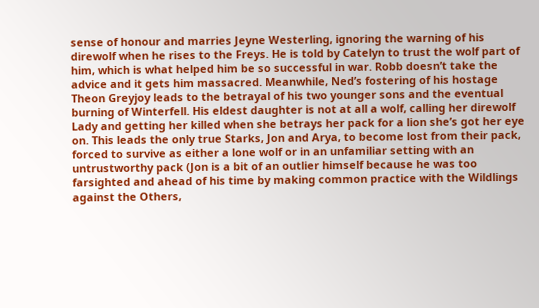sense of honour and marries Jeyne Westerling, ignoring the warning of his direwolf when he rises to the Freys. He is told by Catelyn to trust the wolf part of him, which is what helped him be so successful in war. Robb doesn’t take the advice and it gets him massacred. Meanwhile, Ned’s fostering of his hostage Theon Greyjoy leads to the betrayal of his two younger sons and the eventual burning of Winterfell. His eldest daughter is not at all a wolf, calling her direwolf Lady and getting her killed when she betrays her pack for a lion she’s got her eye on. This leads the only true Starks, Jon and Arya, to become lost from their pack, forced to survive as either a lone wolf or in an unfamiliar setting with an untrustworthy pack (Jon is a bit of an outlier himself because he was too farsighted and ahead of his time by making common practice with the Wildlings against the Others,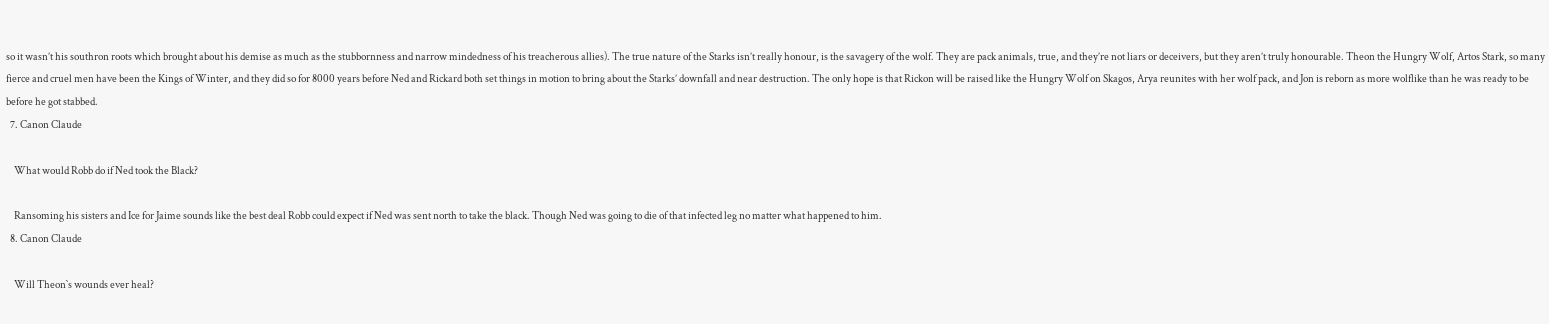so it wasn’t his southron roots which brought about his demise as much as the stubbornness and narrow mindedness of his treacherous allies). The true nature of the Starks isn’t really honour, is the savagery of the wolf. They are pack animals, true, and they’re not liars or deceivers, but they aren’t truly honourable. Theon the Hungry Wolf, Artos Stark, so many fierce and cruel men have been the Kings of Winter, and they did so for 8000 years before Ned and Rickard both set things in motion to bring about the Starks’ downfall and near destruction. The only hope is that Rickon will be raised like the Hungry Wolf on Skagos, Arya reunites with her wolf pack, and Jon is reborn as more wolflike than he was ready to be before he got stabbed.
  7. Canon Claude

    What would Robb do if Ned took the Black?

    Ransoming his sisters and Ice for Jaime sounds like the best deal Robb could expect if Ned was sent north to take the black. Though Ned was going to die of that infected leg no matter what happened to him.
  8. Canon Claude

    Will Theon`s wounds ever heal?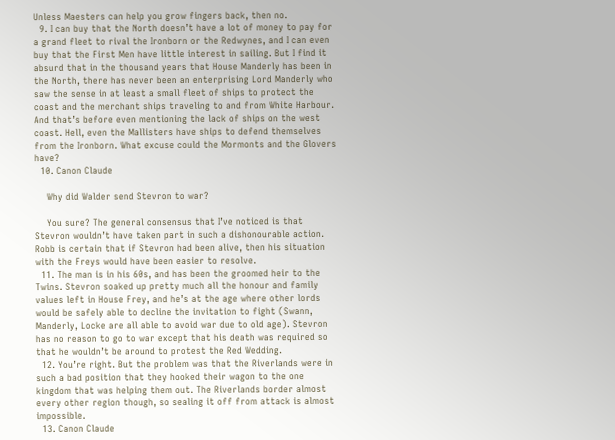Unless Maesters can help you grow fingers back, then no.
  9. I can buy that the North doesn’t have a lot of money to pay for a grand fleet to rival the Ironborn or the Redwynes, and I can even buy that the First Men have little interest in sailing. But I find it absurd that in the thousand years that House Manderly has been in the North, there has never been an enterprising Lord Manderly who saw the sense in at least a small fleet of ships to protect the coast and the merchant ships traveling to and from White Harbour. And that’s before even mentioning the lack of ships on the west coast. Hell, even the Mallisters have ships to defend themselves from the Ironborn. What excuse could the Mormonts and the Glovers have?
  10. Canon Claude

    Why did Walder send Stevron to war?

    You sure? The general consensus that I’ve noticed is that Stevron wouldn’t have taken part in such a dishonourable action. Robb is certain that if Stevron had been alive, then his situation with the Freys would have been easier to resolve.
  11. The man is in his 60s, and has been the groomed heir to the Twins. Stevron soaked up pretty much all the honour and family values left in House Frey, and he’s at the age where other lords would be safely able to decline the invitation to fight (Swann, Manderly, Locke are all able to avoid war due to old age). Stevron has no reason to go to war except that his death was required so that he wouldn’t be around to protest the Red Wedding.
  12. You’re right. But the problem was that the Riverlands were in such a bad position that they hooked their wagon to the one kingdom that was helping them out. The Riverlands border almost every other region though, so sealing it off from attack is almost impossible.
  13. Canon Claude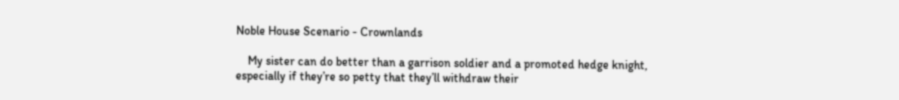Noble House Scenario - Crownlands

    My sister can do better than a garrison soldier and a promoted hedge knight, especially if they’re so petty that they’ll withdraw their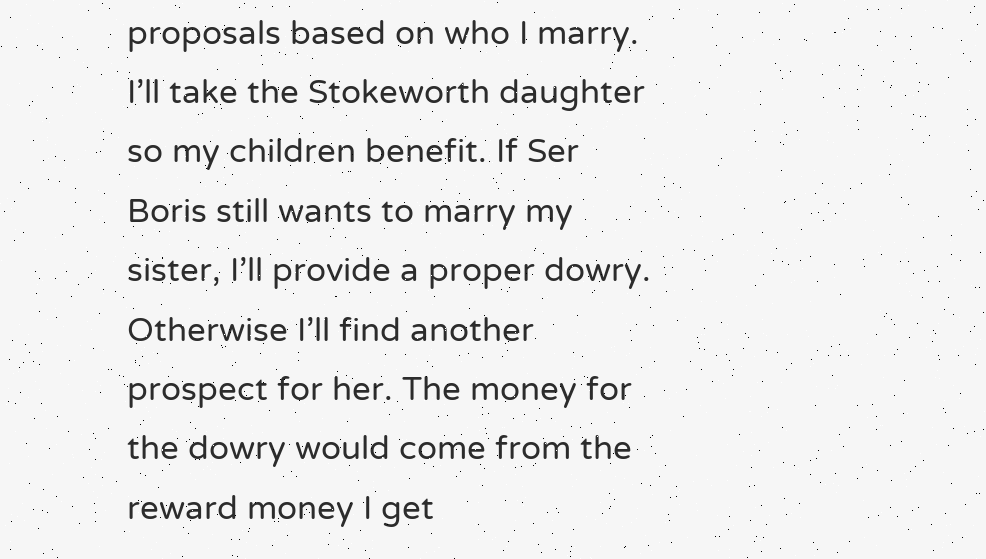proposals based on who I marry. I’ll take the Stokeworth daughter so my children benefit. If Ser Boris still wants to marry my sister, I’ll provide a proper dowry. Otherwise I’ll find another prospect for her. The money for the dowry would come from the reward money I get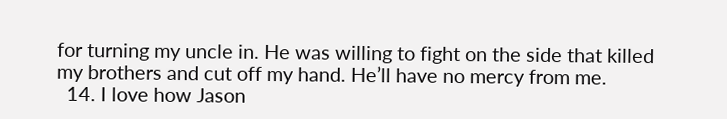for turning my uncle in. He was willing to fight on the side that killed my brothers and cut off my hand. He’ll have no mercy from me.
  14. I love how Jason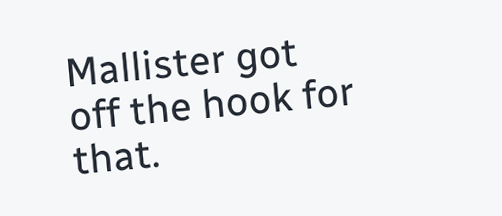Mallister got off the hook for that.